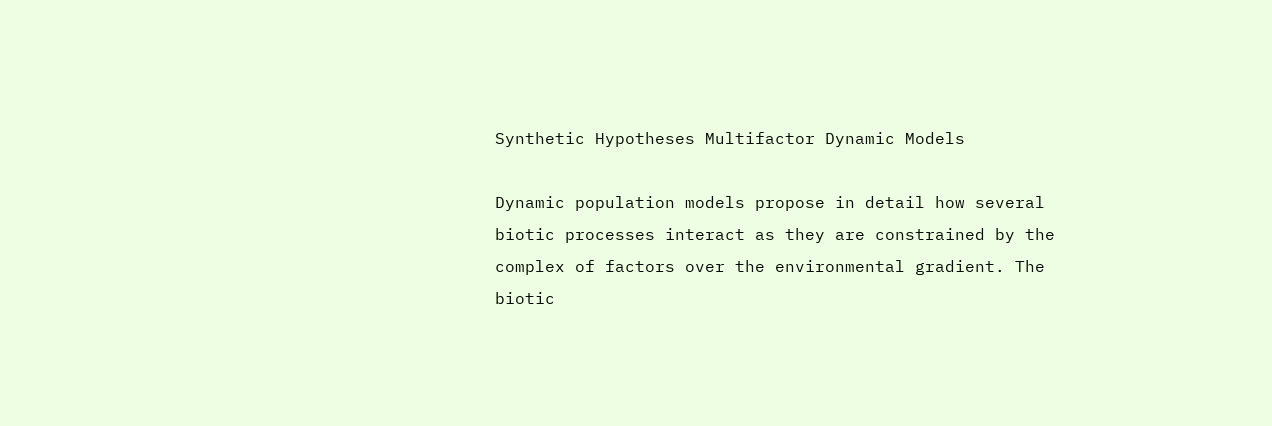Synthetic Hypotheses Multifactor Dynamic Models

Dynamic population models propose in detail how several biotic processes interact as they are constrained by the complex of factors over the environmental gradient. The biotic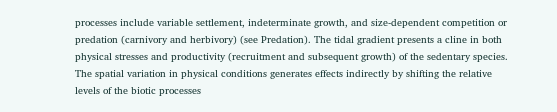processes include variable settlement, indeterminate growth, and size-dependent competition or predation (carnivory and herbivory) (see Predation). The tidal gradient presents a cline in both physical stresses and productivity (recruitment and subsequent growth) of the sedentary species. The spatial variation in physical conditions generates effects indirectly by shifting the relative levels of the biotic processes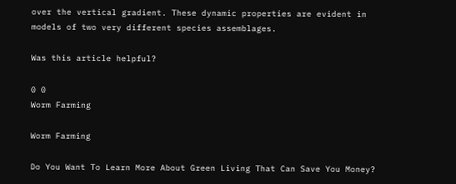over the vertical gradient. These dynamic properties are evident in models of two very different species assemblages.

Was this article helpful?

0 0
Worm Farming

Worm Farming

Do You Want To Learn More About Green Living That Can Save You Money?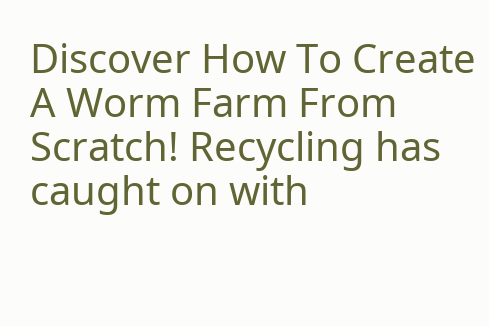Discover How To Create A Worm Farm From Scratch! Recycling has caught on with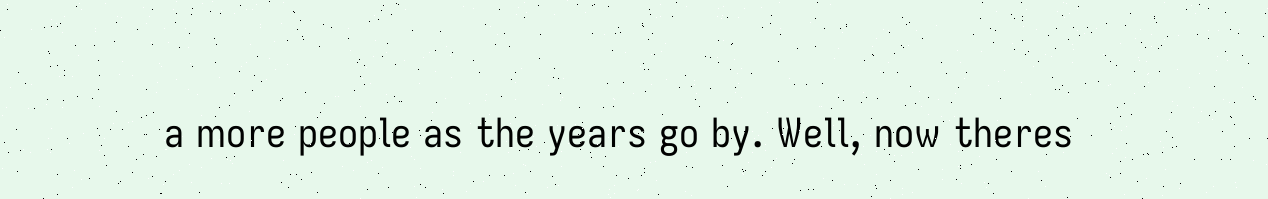a more people as the years go by. Well, now theres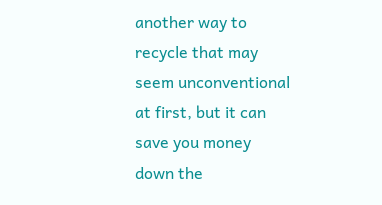another way to recycle that may seem unconventional at first, but it can save you money down the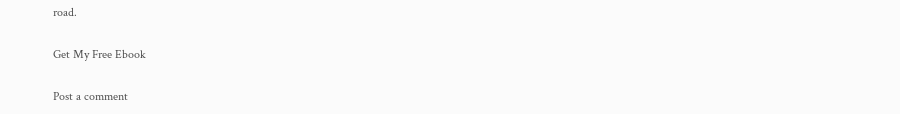road.

Get My Free Ebook

Post a comment